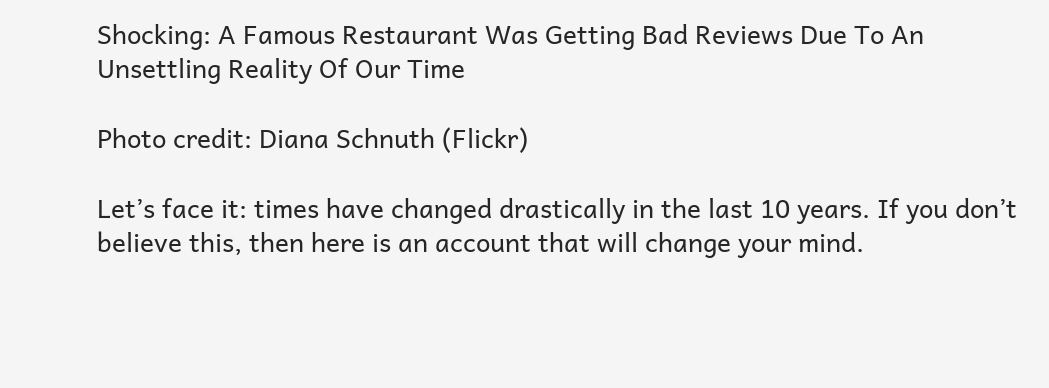Shocking: A Famous Restaurant Was Getting Bad Reviews Due To An Unsettling Reality Of Our Time

Photo credit: Diana Schnuth (Flickr)

Let’s face it: times have changed drastically in the last 10 years. If you don’t believe this, then here is an account that will change your mind.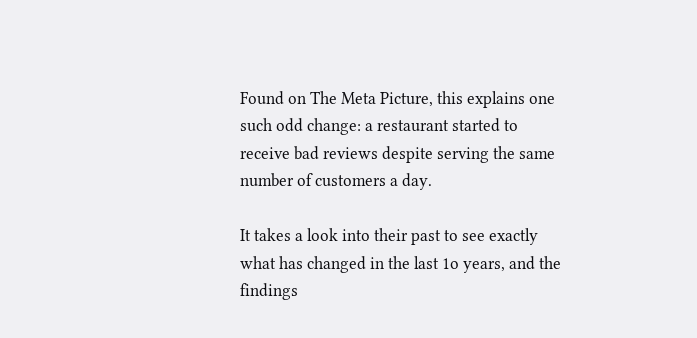Found on The Meta Picture, this explains one such odd change: a restaurant started to receive bad reviews despite serving the same number of customers a day.

It takes a look into their past to see exactly what has changed in the last 1o years, and the findings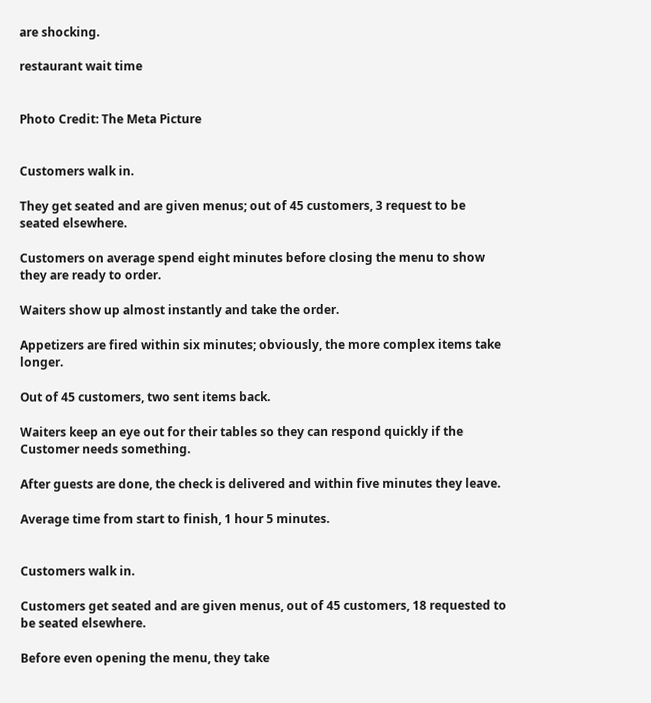are shocking.

restaurant wait time


Photo Credit: The Meta Picture


Customers walk in.

They get seated and are given menus; out of 45 customers, 3 request to be seated elsewhere.

Customers on average spend eight minutes before closing the menu to show they are ready to order.

Waiters show up almost instantly and take the order.

Appetizers are fired within six minutes; obviously, the more complex items take longer.

Out of 45 customers, two sent items back.

Waiters keep an eye out for their tables so they can respond quickly if the Customer needs something.

After guests are done, the check is delivered and within five minutes they leave.

Average time from start to finish, 1 hour 5 minutes.


Customers walk in.

Customers get seated and are given menus, out of 45 customers, 18 requested to be seated elsewhere.

Before even opening the menu, they take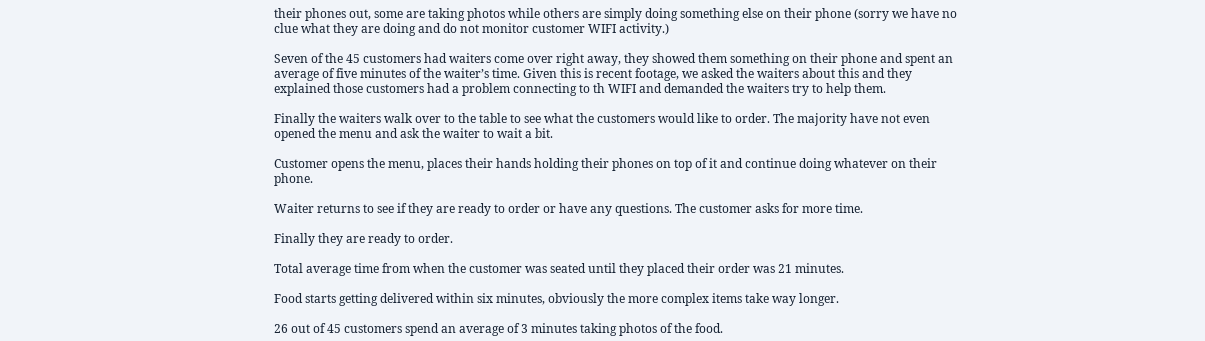their phones out, some are taking photos while others are simply doing something else on their phone (sorry we have no clue what they are doing and do not monitor customer WIFI activity.)

Seven of the 45 customers had waiters come over right away, they showed them something on their phone and spent an average of five minutes of the waiter’s time. Given this is recent footage, we asked the waiters about this and they explained those customers had a problem connecting to th WIFI and demanded the waiters try to help them.

Finally the waiters walk over to the table to see what the customers would like to order. The majority have not even opened the menu and ask the waiter to wait a bit.

Customer opens the menu, places their hands holding their phones on top of it and continue doing whatever on their phone.

Waiter returns to see if they are ready to order or have any questions. The customer asks for more time.

Finally they are ready to order.

Total average time from when the customer was seated until they placed their order was 21 minutes.

Food starts getting delivered within six minutes, obviously the more complex items take way longer.

26 out of 45 customers spend an average of 3 minutes taking photos of the food.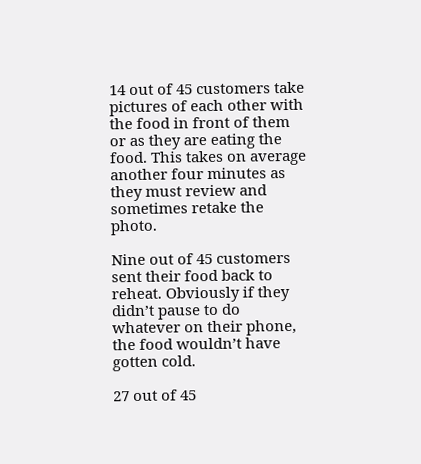14 out of 45 customers take pictures of each other with the food in front of them or as they are eating the food. This takes on average another four minutes as they must review and sometimes retake the photo.

Nine out of 45 customers sent their food back to reheat. Obviously if they didn’t pause to do whatever on their phone, the food wouldn’t have gotten cold.

27 out of 45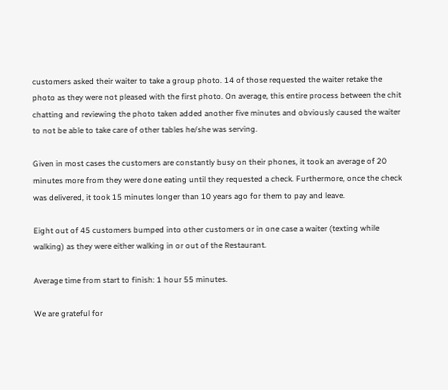customers asked their waiter to take a group photo. 14 of those requested the waiter retake the photo as they were not pleased with the first photo. On average, this entire process between the chit chatting and reviewing the photo taken added another five minutes and obviously caused the waiter to not be able to take care of other tables he/she was serving.

Given in most cases the customers are constantly busy on their phones, it took an average of 20 minutes more from they were done eating until they requested a check. Furthermore, once the check was delivered, it took 15 minutes longer than 10 years ago for them to pay and leave.

Eight out of 45 customers bumped into other customers or in one case a waiter (texting while walking) as they were either walking in or out of the Restaurant.

Average time from start to finish: 1 hour 55 minutes.

We are grateful for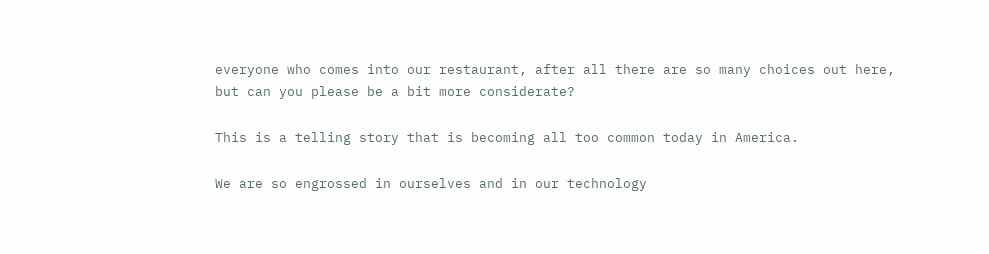everyone who comes into our restaurant, after all there are so many choices out here, but can you please be a bit more considerate?

This is a telling story that is becoming all too common today in America.

We are so engrossed in ourselves and in our technology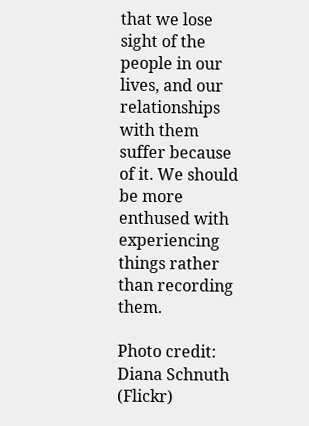that we lose sight of the people in our lives, and our relationships with them suffer because of it. We should be more enthused with experiencing things rather than recording them.

Photo credit: Diana Schnuth (Flickr)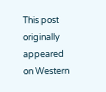This post originally appeared on Western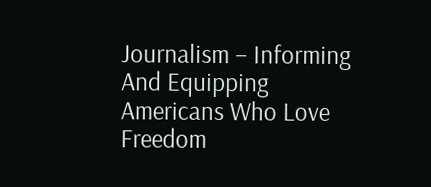Journalism – Informing And Equipping Americans Who Love Freedom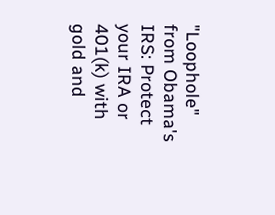"Loophole" from Obama's IRS: Protect your IRA or 401(k) with gold and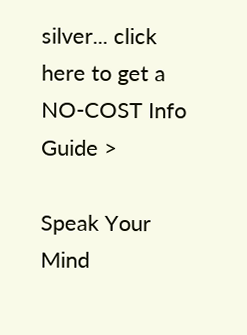silver... click here to get a NO-COST Info Guide >

Speak Your Mind